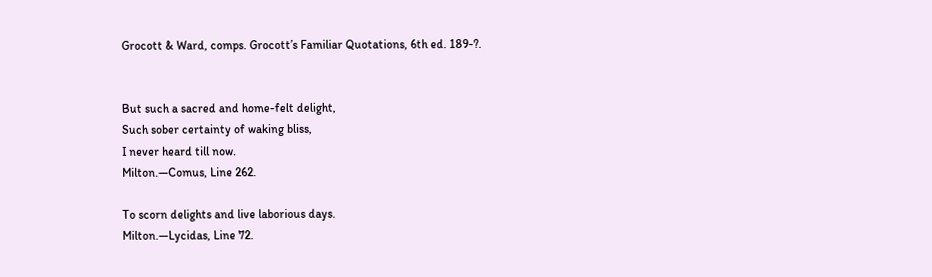Grocott & Ward, comps. Grocott’s Familiar Quotations, 6th ed. 189-?.


But such a sacred and home-felt delight,
Such sober certainty of waking bliss,
I never heard till now.
Milton.—Comus, Line 262.

To scorn delights and live laborious days.
Milton.—Lycidas, Line 72.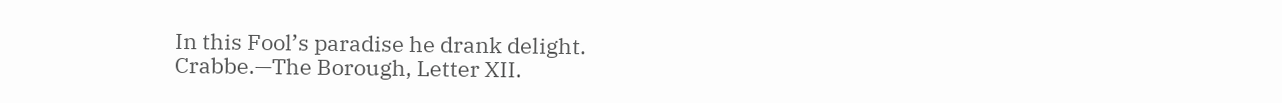In this Fool’s paradise he drank delight.
Crabbe.—The Borough, Letter XII.